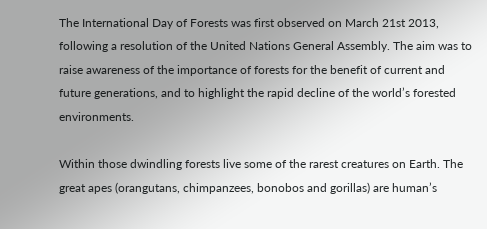The International Day of Forests was first observed on March 21st 2013, following a resolution of the United Nations General Assembly. The aim was to raise awareness of the importance of forests for the benefit of current and future generations, and to highlight the rapid decline of the world’s forested environments.

Within those dwindling forests live some of the rarest creatures on Earth. The great apes (orangutans, chimpanzees, bonobos and gorillas) are human’s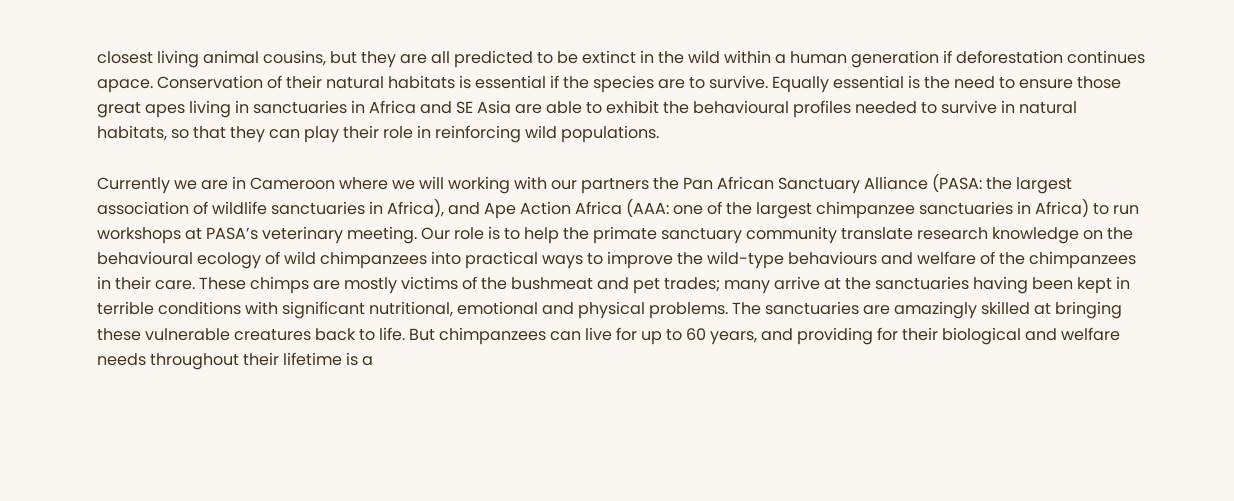closest living animal cousins, but they are all predicted to be extinct in the wild within a human generation if deforestation continues apace. Conservation of their natural habitats is essential if the species are to survive. Equally essential is the need to ensure those great apes living in sanctuaries in Africa and SE Asia are able to exhibit the behavioural profiles needed to survive in natural habitats, so that they can play their role in reinforcing wild populations.

Currently we are in Cameroon where we will working with our partners the Pan African Sanctuary Alliance (PASA: the largest association of wildlife sanctuaries in Africa), and Ape Action Africa (AAA: one of the largest chimpanzee sanctuaries in Africa) to run workshops at PASA’s veterinary meeting. Our role is to help the primate sanctuary community translate research knowledge on the behavioural ecology of wild chimpanzees into practical ways to improve the wild-type behaviours and welfare of the chimpanzees in their care. These chimps are mostly victims of the bushmeat and pet trades; many arrive at the sanctuaries having been kept in terrible conditions with significant nutritional, emotional and physical problems. The sanctuaries are amazingly skilled at bringing these vulnerable creatures back to life. But chimpanzees can live for up to 60 years, and providing for their biological and welfare needs throughout their lifetime is a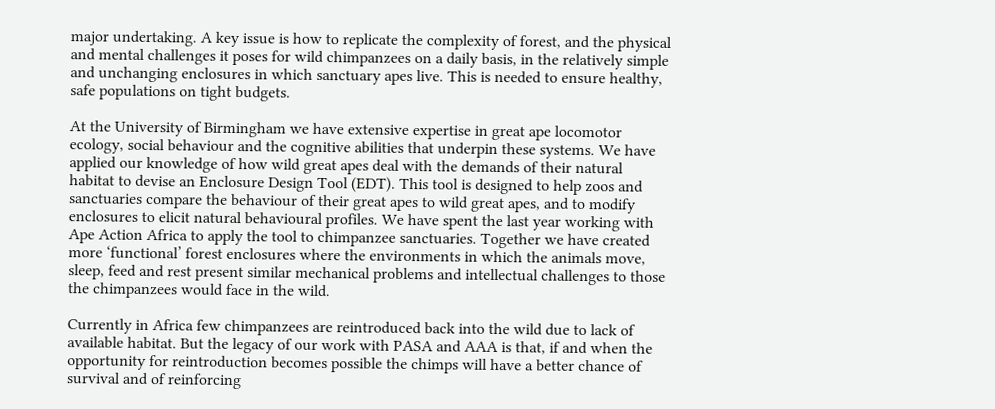major undertaking. A key issue is how to replicate the complexity of forest, and the physical and mental challenges it poses for wild chimpanzees on a daily basis, in the relatively simple and unchanging enclosures in which sanctuary apes live. This is needed to ensure healthy, safe populations on tight budgets.

At the University of Birmingham we have extensive expertise in great ape locomotor ecology, social behaviour and the cognitive abilities that underpin these systems. We have applied our knowledge of how wild great apes deal with the demands of their natural habitat to devise an Enclosure Design Tool (EDT). This tool is designed to help zoos and sanctuaries compare the behaviour of their great apes to wild great apes, and to modify enclosures to elicit natural behavioural profiles. We have spent the last year working with Ape Action Africa to apply the tool to chimpanzee sanctuaries. Together we have created more ‘functional’ forest enclosures where the environments in which the animals move, sleep, feed and rest present similar mechanical problems and intellectual challenges to those the chimpanzees would face in the wild.

Currently in Africa few chimpanzees are reintroduced back into the wild due to lack of available habitat. But the legacy of our work with PASA and AAA is that, if and when the opportunity for reintroduction becomes possible the chimps will have a better chance of survival and of reinforcing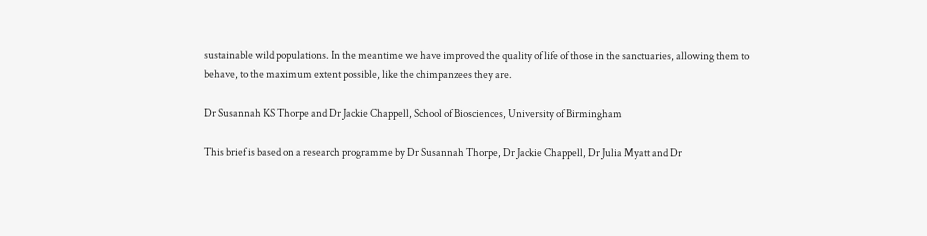sustainable wild populations. In the meantime we have improved the quality of life of those in the sanctuaries, allowing them to behave, to the maximum extent possible, like the chimpanzees they are.

Dr Susannah KS Thorpe and Dr Jackie Chappell, School of Biosciences, University of Birmingham

This brief is based on a research programme by Dr Susannah Thorpe, Dr Jackie Chappell, Dr Julia Myatt and Dr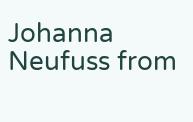Johanna Neufuss from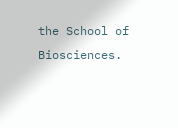the School of Biosciences.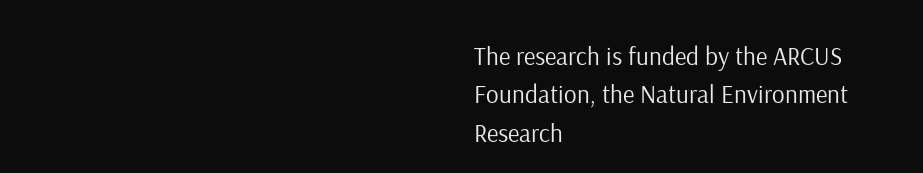The research is funded by the ARCUS Foundation, the Natural Environment Research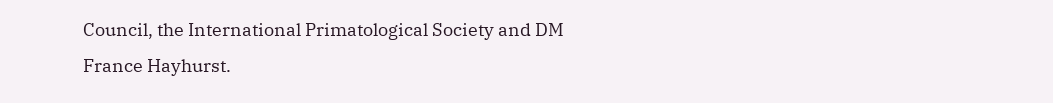Council, the International Primatological Society and DM France Hayhurst.